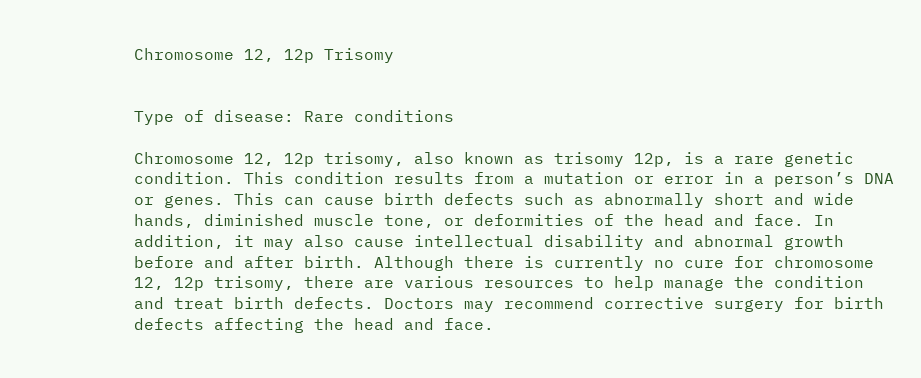Chromosome 12, 12p Trisomy


Type of disease: Rare conditions

Chromosome 12, 12p trisomy, also known as trisomy 12p, is a rare genetic condition. This condition results from a mutation or error in a person’s DNA or genes. This can cause birth defects such as abnormally short and wide hands, diminished muscle tone, or deformities of the head and face. In addition, it may also cause intellectual disability and abnormal growth before and after birth. Although there is currently no cure for chromosome 12, 12p trisomy, there are various resources to help manage the condition and treat birth defects. Doctors may recommend corrective surgery for birth defects affecting the head and face.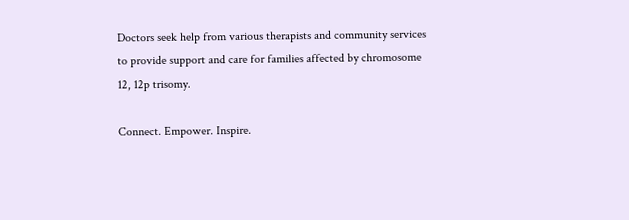Doctors seek help from various therapists and community services to provide support and care for families affected by chromosome 12, 12p trisomy.

Connect. Empower. Inspire.